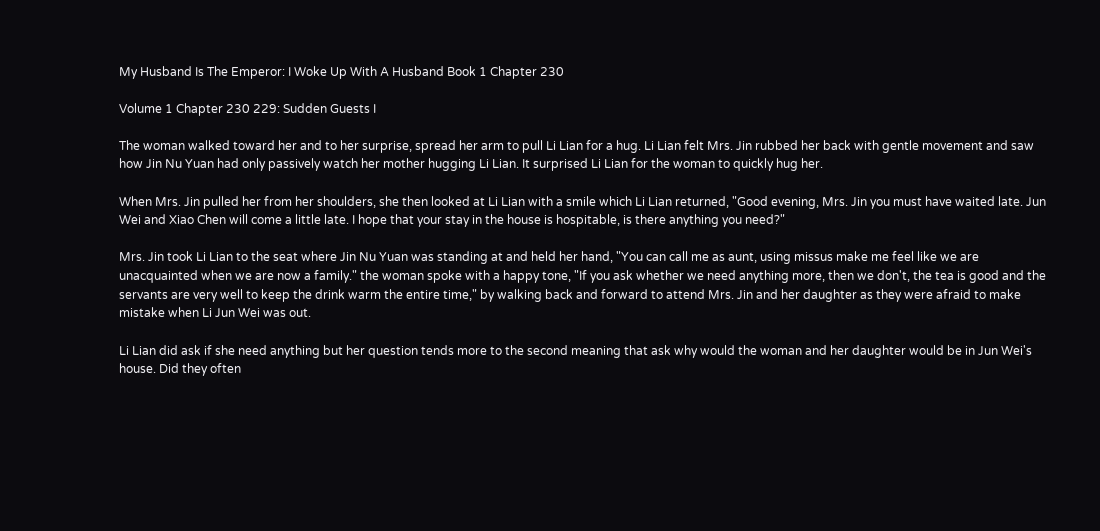My Husband Is The Emperor: I Woke Up With A Husband Book 1 Chapter 230

Volume 1 Chapter 230 229: Sudden Guests I

The woman walked toward her and to her surprise, spread her arm to pull Li Lian for a hug. Li Lian felt Mrs. Jin rubbed her back with gentle movement and saw how Jin Nu Yuan had only passively watch her mother hugging Li Lian. It surprised Li Lian for the woman to quickly hug her.

When Mrs. Jin pulled her from her shoulders, she then looked at Li Lian with a smile which Li Lian returned, "Good evening, Mrs. Jin you must have waited late. Jun Wei and Xiao Chen will come a little late. I hope that your stay in the house is hospitable, is there anything you need?"

Mrs. Jin took Li Lian to the seat where Jin Nu Yuan was standing at and held her hand, "You can call me as aunt, using missus make me feel like we are unacquainted when we are now a family." the woman spoke with a happy tone, "If you ask whether we need anything more, then we don't, the tea is good and the servants are very well to keep the drink warm the entire time," by walking back and forward to attend Mrs. Jin and her daughter as they were afraid to make mistake when Li Jun Wei was out.

Li Lian did ask if she need anything but her question tends more to the second meaning that ask why would the woman and her daughter would be in Jun Wei's house. Did they often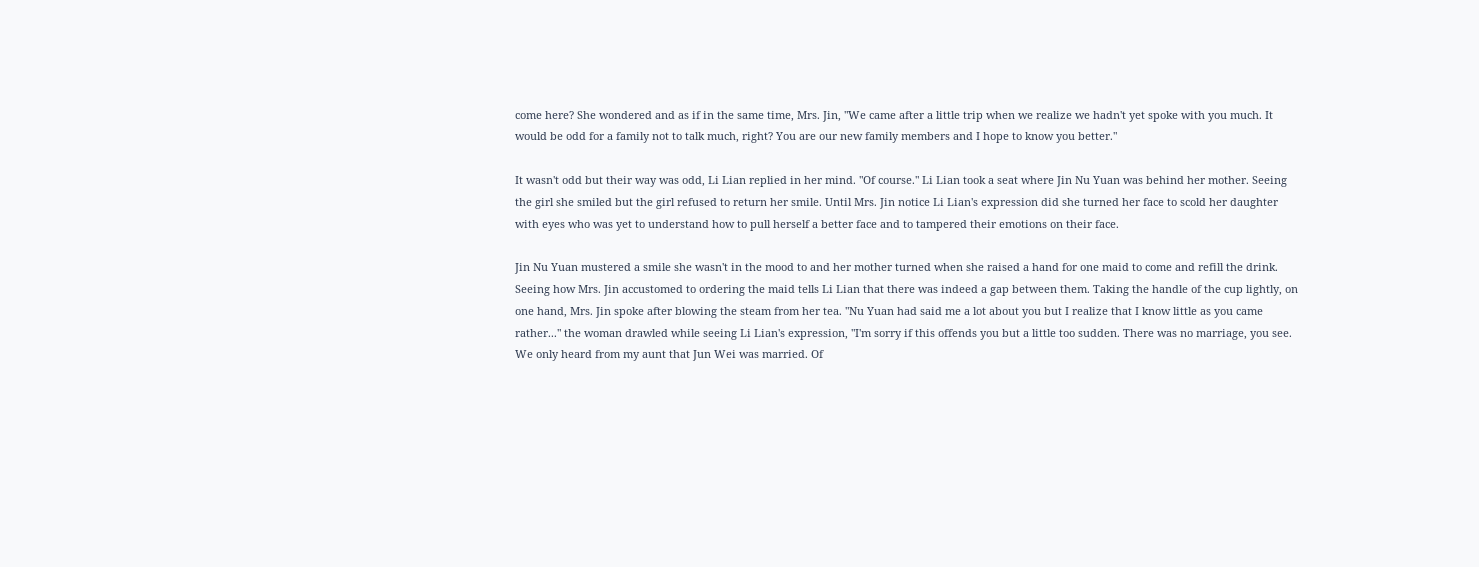come here? She wondered and as if in the same time, Mrs. Jin, "We came after a little trip when we realize we hadn't yet spoke with you much. It would be odd for a family not to talk much, right? You are our new family members and I hope to know you better."

It wasn't odd but their way was odd, Li Lian replied in her mind. "Of course." Li Lian took a seat where Jin Nu Yuan was behind her mother. Seeing the girl she smiled but the girl refused to return her smile. Until Mrs. Jin notice Li Lian's expression did she turned her face to scold her daughter with eyes who was yet to understand how to pull herself a better face and to tampered their emotions on their face.

Jin Nu Yuan mustered a smile she wasn't in the mood to and her mother turned when she raised a hand for one maid to come and refill the drink. Seeing how Mrs. Jin accustomed to ordering the maid tells Li Lian that there was indeed a gap between them. Taking the handle of the cup lightly, on one hand, Mrs. Jin spoke after blowing the steam from her tea. "Nu Yuan had said me a lot about you but I realize that I know little as you came rather..." the woman drawled while seeing Li Lian's expression, "I'm sorry if this offends you but a little too sudden. There was no marriage, you see. We only heard from my aunt that Jun Wei was married. Of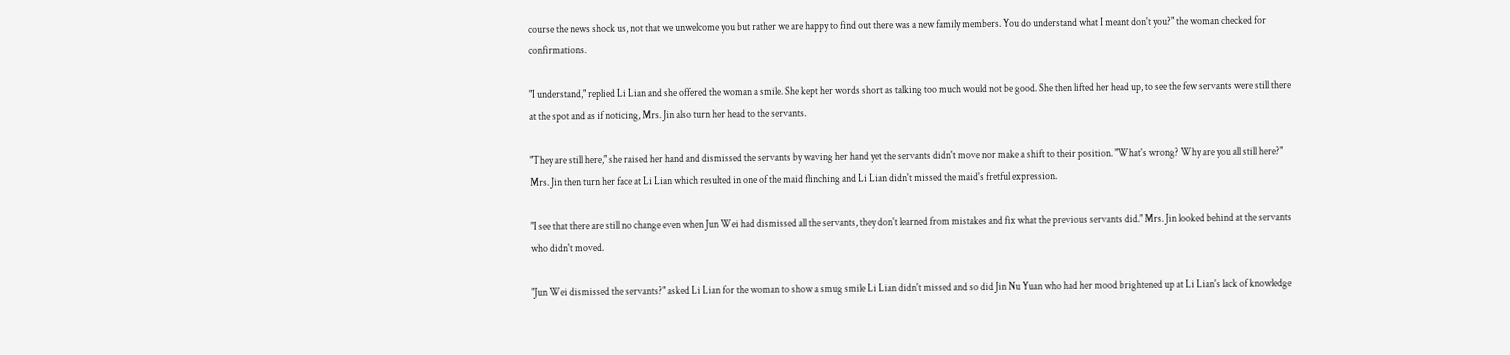course the news shock us, not that we unwelcome you but rather we are happy to find out there was a new family members. You do understand what I meant don't you?" the woman checked for confirmations.

"I understand," replied Li Lian and she offered the woman a smile. She kept her words short as talking too much would not be good. She then lifted her head up, to see the few servants were still there at the spot and as if noticing, Mrs. Jin also turn her head to the servants.

"They are still here," she raised her hand and dismissed the servants by waving her hand yet the servants didn't move nor make a shift to their position. "What's wrong? Why are you all still here?" Mrs. Jin then turn her face at Li Lian which resulted in one of the maid flinching and Li Lian didn't missed the maid's fretful expression.

"I see that there are still no change even when Jun Wei had dismissed all the servants, they don't learned from mistakes and fix what the previous servants did." Mrs. Jin looked behind at the servants who didn't moved.

"Jun Wei dismissed the servants?" asked Li Lian for the woman to show a smug smile Li Lian didn't missed and so did Jin Nu Yuan who had her mood brightened up at Li Lian's lack of knowledge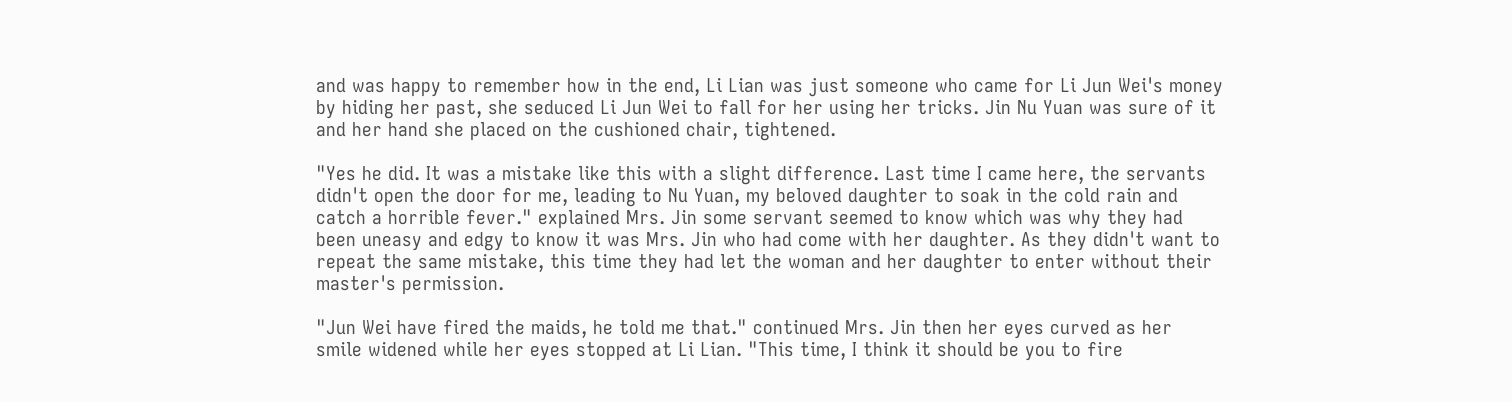and was happy to remember how in the end, Li Lian was just someone who came for Li Jun Wei's money by hiding her past, she seduced Li Jun Wei to fall for her using her tricks. Jin Nu Yuan was sure of it and her hand she placed on the cushioned chair, tightened.

"Yes he did. It was a mistake like this with a slight difference. Last time I came here, the servants didn't open the door for me, leading to Nu Yuan, my beloved daughter to soak in the cold rain and catch a horrible fever." explained Mrs. Jin some servant seemed to know which was why they had been uneasy and edgy to know it was Mrs. Jin who had come with her daughter. As they didn't want to repeat the same mistake, this time they had let the woman and her daughter to enter without their master's permission.

"Jun Wei have fired the maids, he told me that." continued Mrs. Jin then her eyes curved as her smile widened while her eyes stopped at Li Lian. "This time, I think it should be you to fire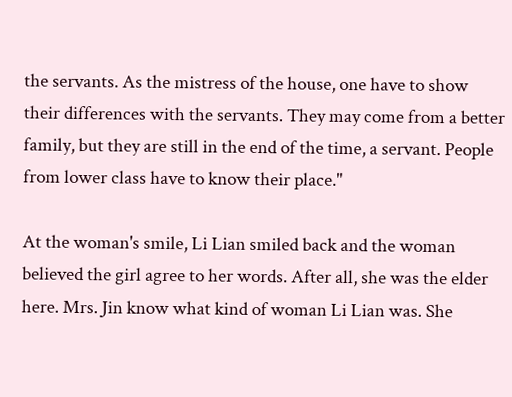the servants. As the mistress of the house, one have to show their differences with the servants. They may come from a better family, but they are still in the end of the time, a servant. People from lower class have to know their place."

At the woman's smile, Li Lian smiled back and the woman believed the girl agree to her words. After all, she was the elder here. Mrs. Jin know what kind of woman Li Lian was. She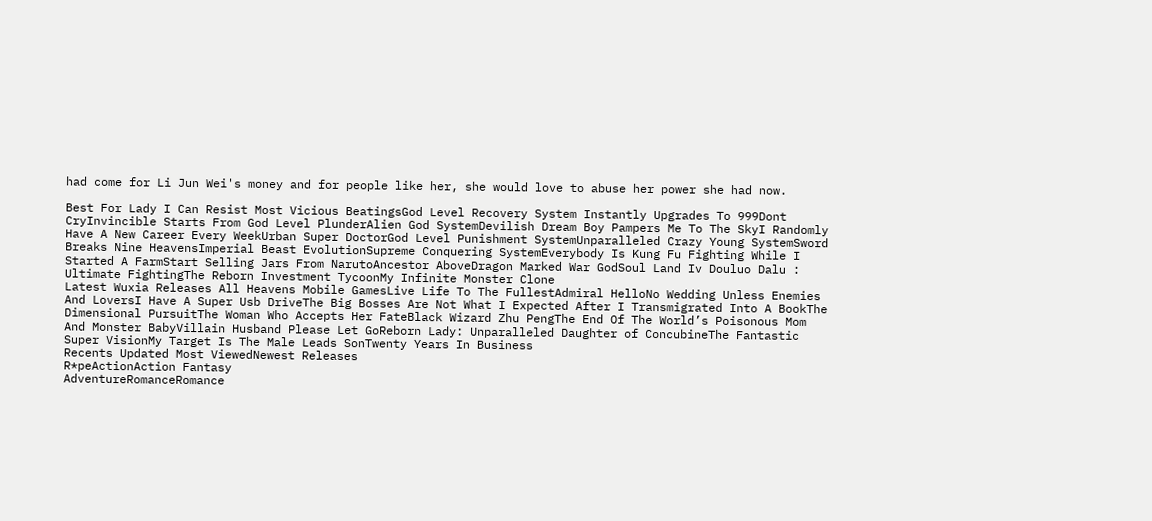had come for Li Jun Wei's money and for people like her, she would love to abuse her power she had now.

Best For Lady I Can Resist Most Vicious BeatingsGod Level Recovery System Instantly Upgrades To 999Dont CryInvincible Starts From God Level PlunderAlien God SystemDevilish Dream Boy Pampers Me To The SkyI Randomly Have A New Career Every WeekUrban Super DoctorGod Level Punishment SystemUnparalleled Crazy Young SystemSword Breaks Nine HeavensImperial Beast EvolutionSupreme Conquering SystemEverybody Is Kung Fu Fighting While I Started A FarmStart Selling Jars From NarutoAncestor AboveDragon Marked War GodSoul Land Iv Douluo Dalu : Ultimate FightingThe Reborn Investment TycoonMy Infinite Monster Clone
Latest Wuxia Releases All Heavens Mobile GamesLive Life To The FullestAdmiral HelloNo Wedding Unless Enemies And LoversI Have A Super Usb DriveThe Big Bosses Are Not What I Expected After I Transmigrated Into A BookThe Dimensional PursuitThe Woman Who Accepts Her FateBlack Wizard Zhu PengThe End Of The World’s Poisonous Mom And Monster BabyVillain Husband Please Let GoReborn Lady: Unparalleled Daughter of ConcubineThe Fantastic Super VisionMy Target Is The Male Leads SonTwenty Years In Business
Recents Updated Most ViewedNewest Releases
R*peActionAction Fantasy
AdventureRomanceRomance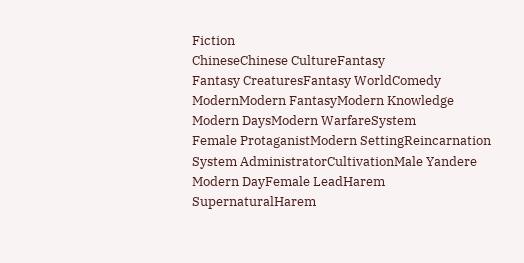Fiction
ChineseChinese CultureFantasy
Fantasy CreaturesFantasy WorldComedy
ModernModern FantasyModern Knowledge
Modern DaysModern WarfareSystem
Female ProtaganistModern SettingReincarnation
System AdministratorCultivationMale Yandere
Modern DayFemale LeadHarem
SupernaturalHarem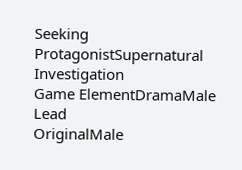Seeking ProtagonistSupernatural Investigation
Game ElementDramaMale Lead
OriginalMale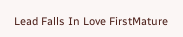Lead Falls In Love FirstMature